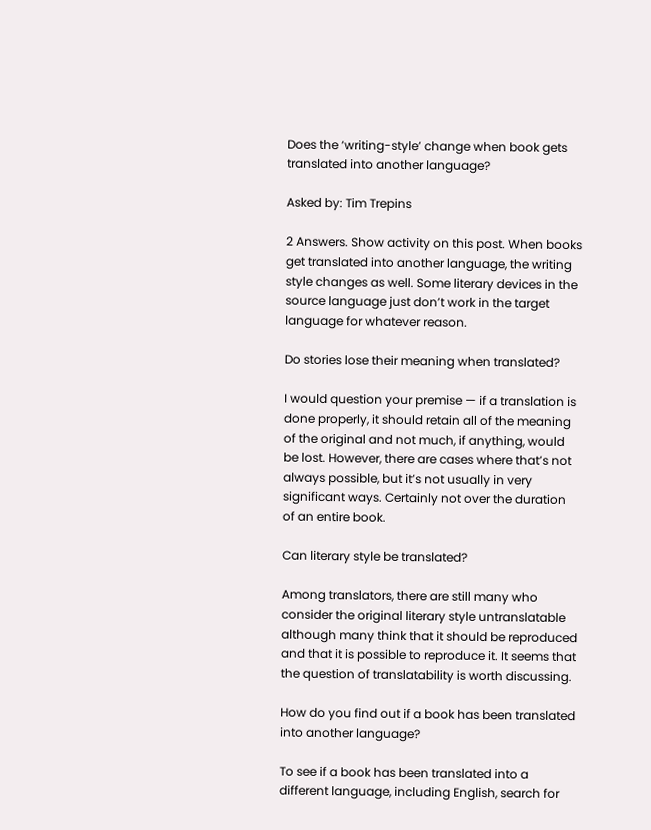Does the ‘writing-style’ change when book gets translated into another language?

Asked by: Tim Trepins

2 Answers. Show activity on this post. When books get translated into another language, the writing style changes as well. Some literary devices in the source language just don’t work in the target language for whatever reason.

Do stories lose their meaning when translated?

I would question your premise — if a translation is done properly, it should retain all of the meaning of the original and not much, if anything, would be lost. However, there are cases where that’s not always possible, but it’s not usually in very significant ways. Certainly not over the duration of an entire book.

Can literary style be translated?

Among translators, there are still many who consider the original literary style untranslatable although many think that it should be reproduced and that it is possible to reproduce it. It seems that the question of translatability is worth discussing.

How do you find out if a book has been translated into another language?

To see if a book has been translated into a different language, including English, search for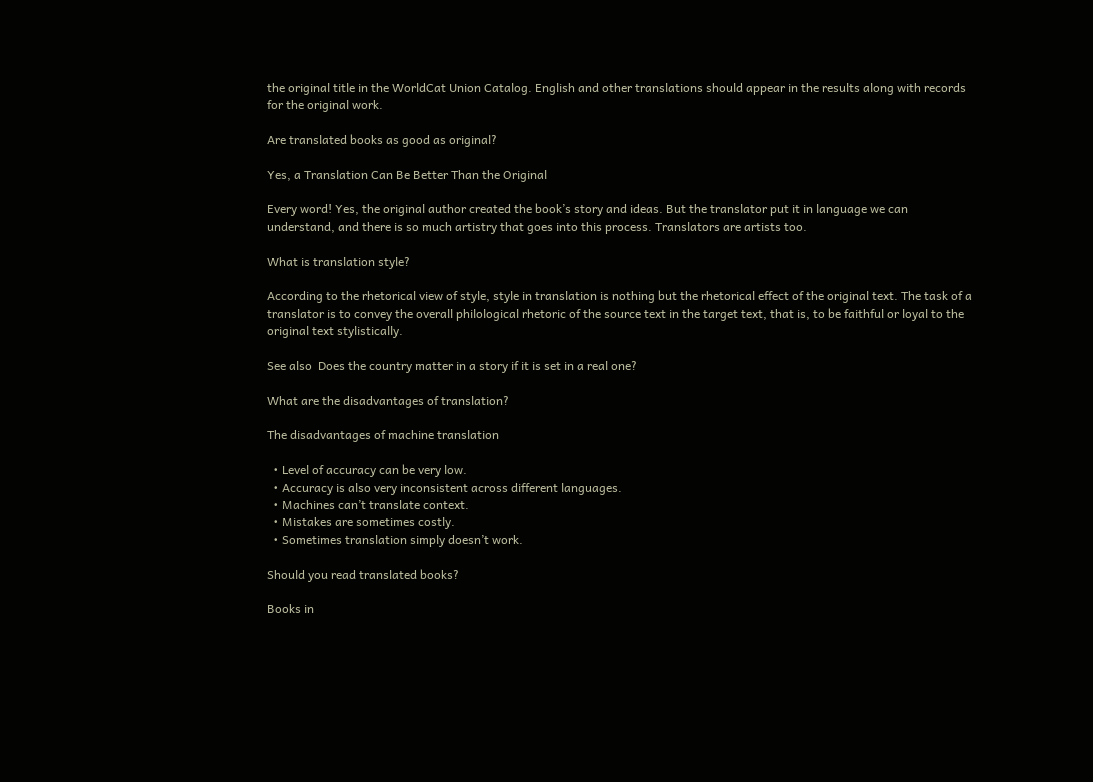the original title in the WorldCat Union Catalog. English and other translations should appear in the results along with records for the original work.

Are translated books as good as original?

Yes, a Translation Can Be Better Than the Original

Every word! Yes, the original author created the book’s story and ideas. But the translator put it in language we can understand, and there is so much artistry that goes into this process. Translators are artists too.

What is translation style?

According to the rhetorical view of style, style in translation is nothing but the rhetorical effect of the original text. The task of a translator is to convey the overall philological rhetoric of the source text in the target text, that is, to be faithful or loyal to the original text stylistically.

See also  Does the country matter in a story if it is set in a real one?

What are the disadvantages of translation?

The disadvantages of machine translation

  • Level of accuracy can be very low.
  • Accuracy is also very inconsistent across different languages.
  • Machines can’t translate context.
  • Mistakes are sometimes costly.
  • Sometimes translation simply doesn’t work.

Should you read translated books?

Books in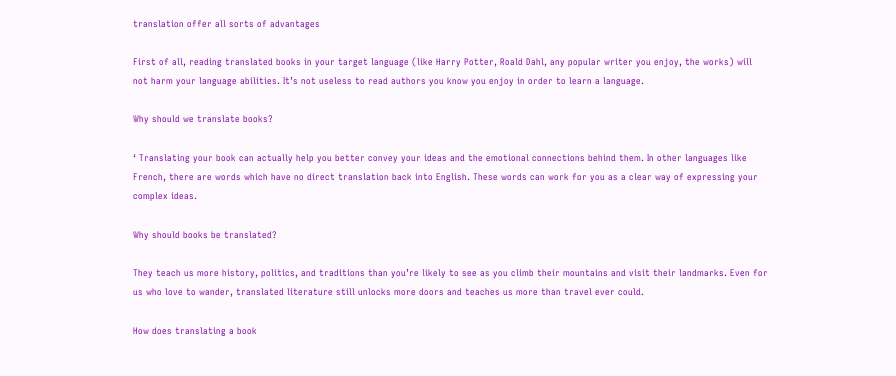translation offer all sorts of advantages

First of all, reading translated books in your target language (like Harry Potter, Roald Dahl, any popular writer you enjoy, the works) will not harm your language abilities. It’s not useless to read authors you know you enjoy in order to learn a language.

Why should we translate books?

‘ Translating your book can actually help you better convey your ideas and the emotional connections behind them. In other languages like French, there are words which have no direct translation back into English. These words can work for you as a clear way of expressing your complex ideas.

Why should books be translated?

They teach us more history, politics, and traditions than you’re likely to see as you climb their mountains and visit their landmarks. Even for us who love to wander, translated literature still unlocks more doors and teaches us more than travel ever could.

How does translating a book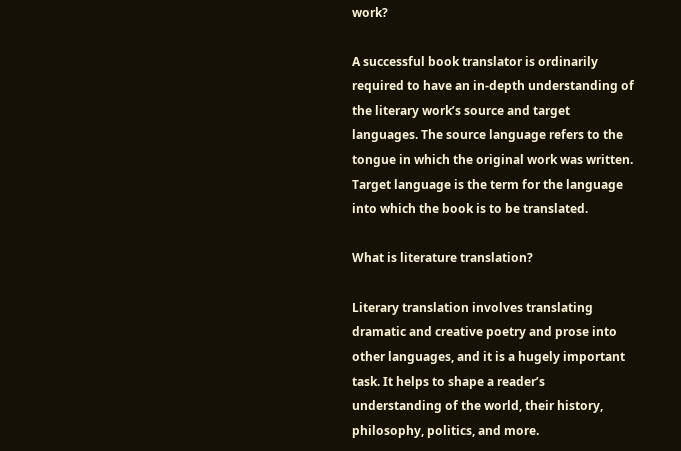work?

A successful book translator is ordinarily required to have an in-depth understanding of the literary work’s source and target languages. The source language refers to the tongue in which the original work was written. Target language is the term for the language into which the book is to be translated.

What is literature translation?

Literary translation involves translating dramatic and creative poetry and prose into other languages, and it is a hugely important task. It helps to shape a reader’s understanding of the world, their history, philosophy, politics, and more.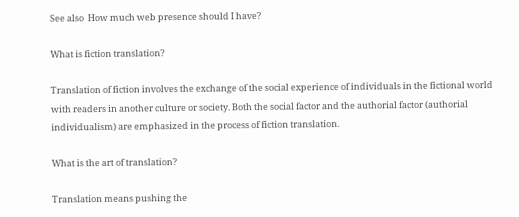See also  How much web presence should I have?

What is fiction translation?

Translation of fiction involves the exchange of the social experience of individuals in the fictional world with readers in another culture or society. Both the social factor and the authorial factor (authorial individualism) are emphasized in the process of fiction translation.

What is the art of translation?

Translation means pushing the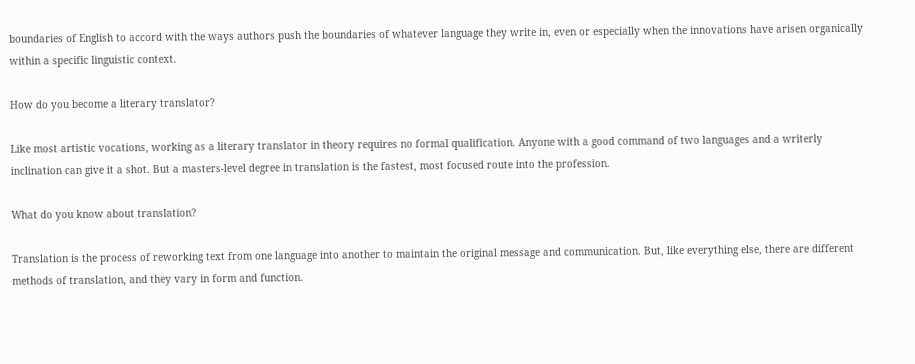boundaries of English to accord with the ways authors push the boundaries of whatever language they write in, even or especially when the innovations have arisen organically within a specific linguistic context.

How do you become a literary translator?

Like most artistic vocations, working as a literary translator in theory requires no formal qualification. Anyone with a good command of two languages and a writerly inclination can give it a shot. But a masters-level degree in translation is the fastest, most focused route into the profession.

What do you know about translation?

Translation is the process of reworking text from one language into another to maintain the original message and communication. But, like everything else, there are different methods of translation, and they vary in form and function.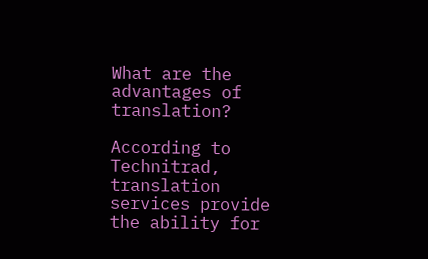What are the advantages of translation?

According to Technitrad, translation services provide the ability for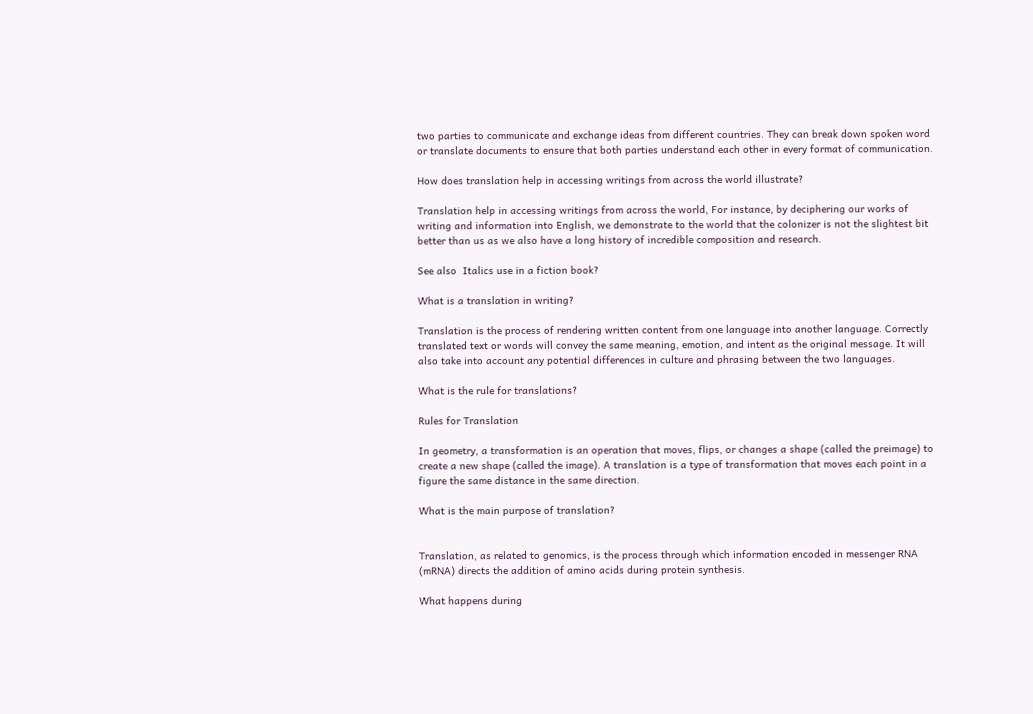two parties to communicate and exchange ideas from different countries. They can break down spoken word or translate documents to ensure that both parties understand each other in every format of communication.

How does translation help in accessing writings from across the world illustrate?

Translation help in accessing writings from across the world, For instance, by deciphering our works of writing and information into English, we demonstrate to the world that the colonizer is not the slightest bit better than us as we also have a long history of incredible composition and research.

See also  Italics use in a fiction book?

What is a translation in writing?

Translation is the process of rendering written content from one language into another language. Correctly translated text or words will convey the same meaning, emotion, and intent as the original message. It will also take into account any potential differences in culture and phrasing between the two languages.

What is the rule for translations?

Rules for Translation

In geometry, a transformation is an operation that moves, flips, or changes a shape (called the preimage) to create a new shape (called the image). A translation is a type of transformation that moves each point in a figure the same distance in the same direction.

What is the main purpose of translation?


Translation, as related to genomics, is the process through which information encoded in messenger RNA (mRNA) directs the addition of amino acids during protein synthesis.

What happens during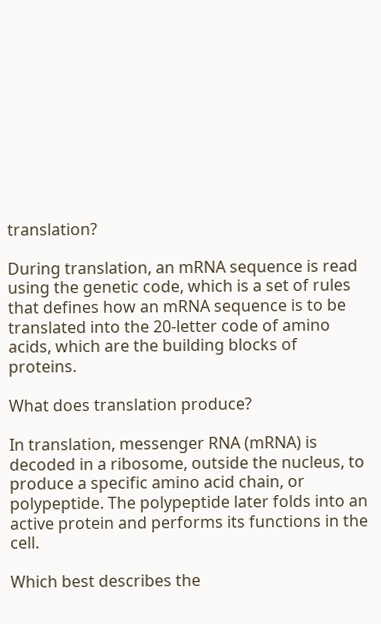translation?

During translation, an mRNA sequence is read using the genetic code, which is a set of rules that defines how an mRNA sequence is to be translated into the 20-letter code of amino acids, which are the building blocks of proteins.

What does translation produce?

In translation, messenger RNA (mRNA) is decoded in a ribosome, outside the nucleus, to produce a specific amino acid chain, or polypeptide. The polypeptide later folds into an active protein and performs its functions in the cell.

Which best describes the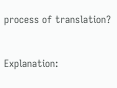process of translation?

Explanation: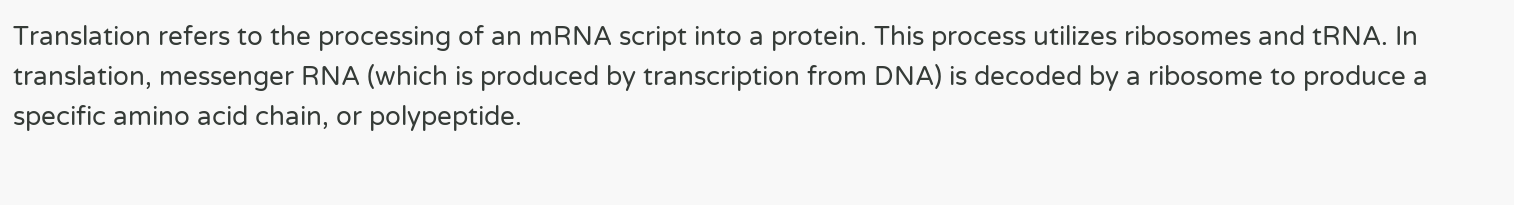Translation refers to the processing of an mRNA script into a protein. This process utilizes ribosomes and tRNA. In translation, messenger RNA (which is produced by transcription from DNA) is decoded by a ribosome to produce a specific amino acid chain, or polypeptide.